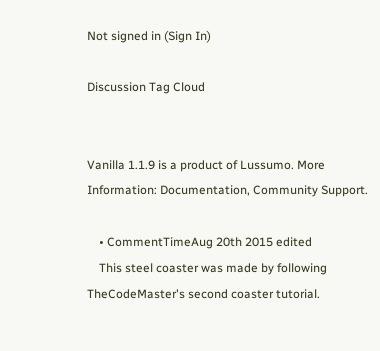Not signed in (Sign In)

Discussion Tag Cloud


Vanilla 1.1.9 is a product of Lussumo. More Information: Documentation, Community Support.

    • CommentTimeAug 20th 2015 edited
    This steel coaster was made by following TheCodeMaster's second coaster tutorial.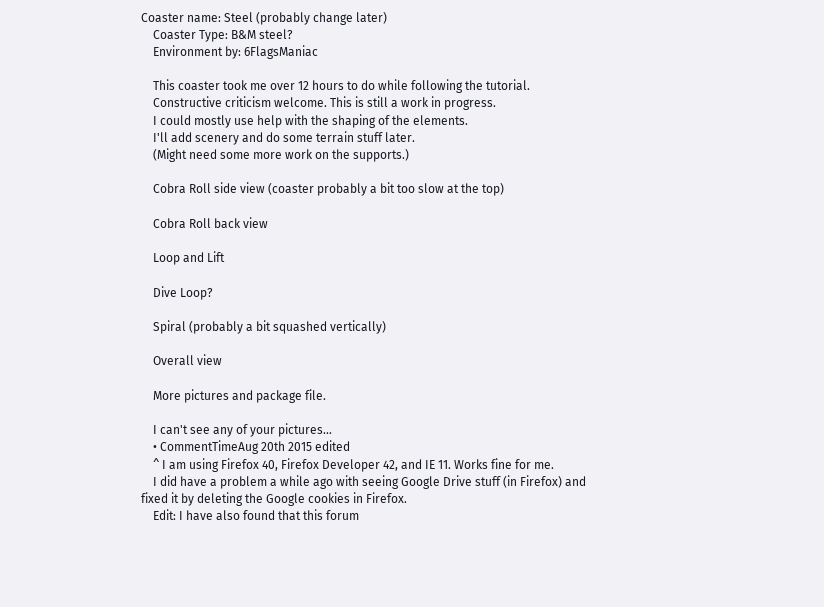Coaster name: Steel (probably change later)
    Coaster Type: B&M steel?
    Environment by: 6FlagsManiac

    This coaster took me over 12 hours to do while following the tutorial.
    Constructive criticism welcome. This is still a work in progress.
    I could mostly use help with the shaping of the elements.
    I'll add scenery and do some terrain stuff later.
    (Might need some more work on the supports.)

    Cobra Roll side view (coaster probably a bit too slow at the top)

    Cobra Roll back view

    Loop and Lift

    Dive Loop?

    Spiral (probably a bit squashed vertically)

    Overall view

    More pictures and package file.

    I can't see any of your pictures...
    • CommentTimeAug 20th 2015 edited
    ^ I am using Firefox 40, Firefox Developer 42, and IE 11. Works fine for me.
    I did have a problem a while ago with seeing Google Drive stuff (in Firefox) and fixed it by deleting the Google cookies in Firefox.
    Edit: I have also found that this forum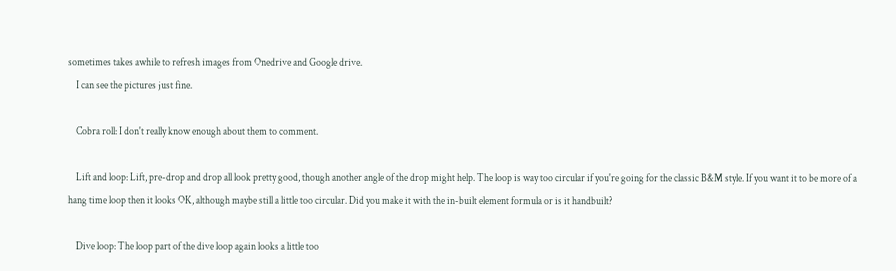sometimes takes awhile to refresh images from Onedrive and Google drive.
    I can see the pictures just fine.

    Cobra roll: I don't really know enough about them to comment.

    Lift and loop: Lift, pre-drop and drop all look pretty good, though another angle of the drop might help. The loop is way too circular if you're going for the classic B&M style. If you want it to be more of a hang time loop then it looks OK, although maybe still a little too circular. Did you make it with the in-built element formula or is it handbuilt?

    Dive loop: The loop part of the dive loop again looks a little too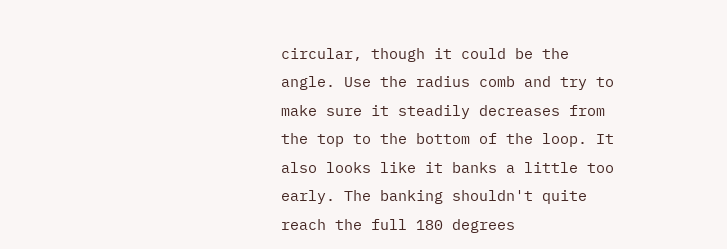circular, though it could be the angle. Use the radius comb and try to make sure it steadily decreases from the top to the bottom of the loop. It also looks like it banks a little too early. The banking shouldn't quite reach the full 180 degrees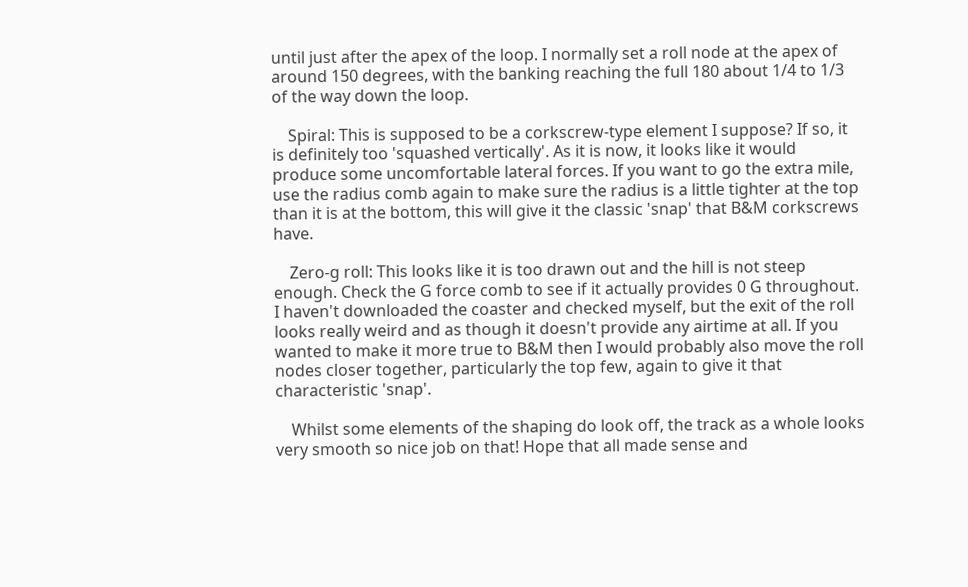until just after the apex of the loop. I normally set a roll node at the apex of around 150 degrees, with the banking reaching the full 180 about 1/4 to 1/3 of the way down the loop.

    Spiral: This is supposed to be a corkscrew-type element I suppose? If so, it is definitely too 'squashed vertically'. As it is now, it looks like it would produce some uncomfortable lateral forces. If you want to go the extra mile, use the radius comb again to make sure the radius is a little tighter at the top than it is at the bottom, this will give it the classic 'snap' that B&M corkscrews have.

    Zero-g roll: This looks like it is too drawn out and the hill is not steep enough. Check the G force comb to see if it actually provides 0 G throughout. I haven't downloaded the coaster and checked myself, but the exit of the roll looks really weird and as though it doesn't provide any airtime at all. If you wanted to make it more true to B&M then I would probably also move the roll nodes closer together, particularly the top few, again to give it that characteristic 'snap'.

    Whilst some elements of the shaping do look off, the track as a whole looks very smooth so nice job on that! Hope that all made sense and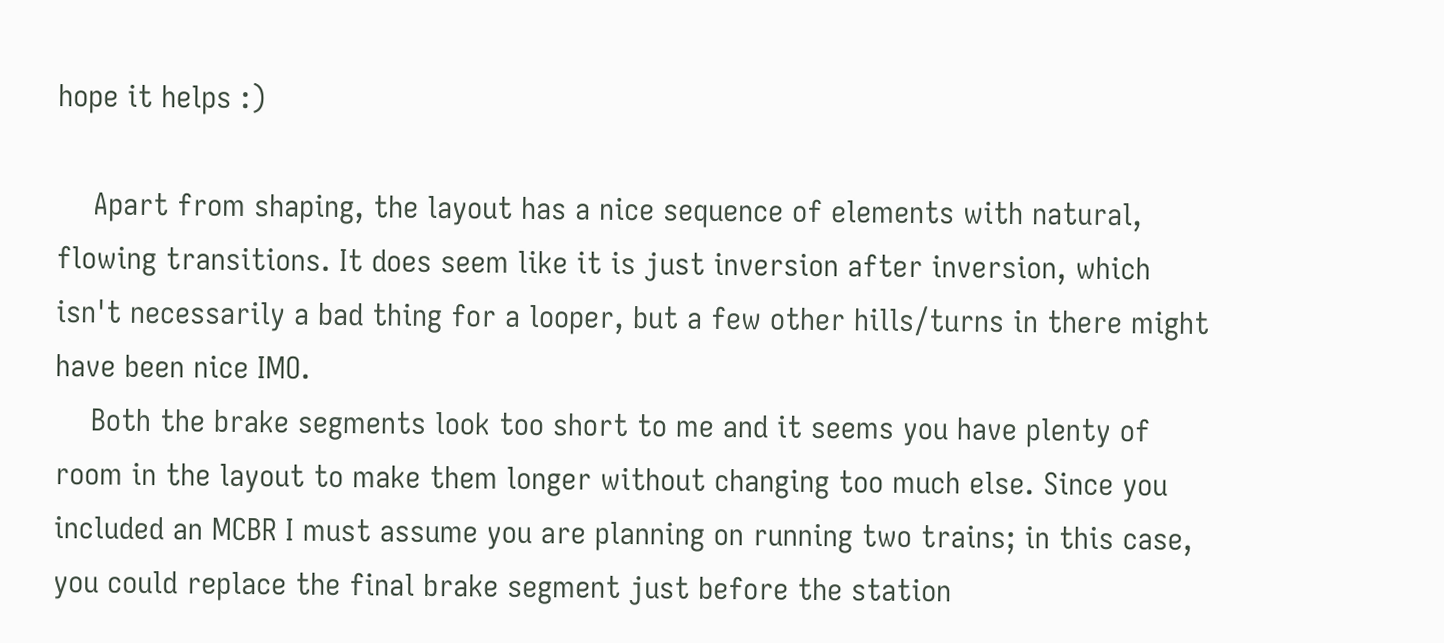hope it helps :)

    Apart from shaping, the layout has a nice sequence of elements with natural, flowing transitions. It does seem like it is just inversion after inversion, which isn't necessarily a bad thing for a looper, but a few other hills/turns in there might have been nice IMO.
    Both the brake segments look too short to me and it seems you have plenty of room in the layout to make them longer without changing too much else. Since you included an MCBR I must assume you are planning on running two trains; in this case, you could replace the final brake segment just before the station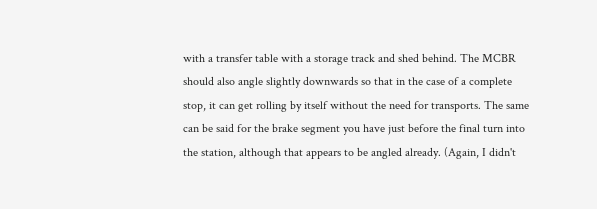with a transfer table with a storage track and shed behind. The MCBR should also angle slightly downwards so that in the case of a complete stop, it can get rolling by itself without the need for transports. The same can be said for the brake segment you have just before the final turn into the station, although that appears to be angled already. (Again, I didn't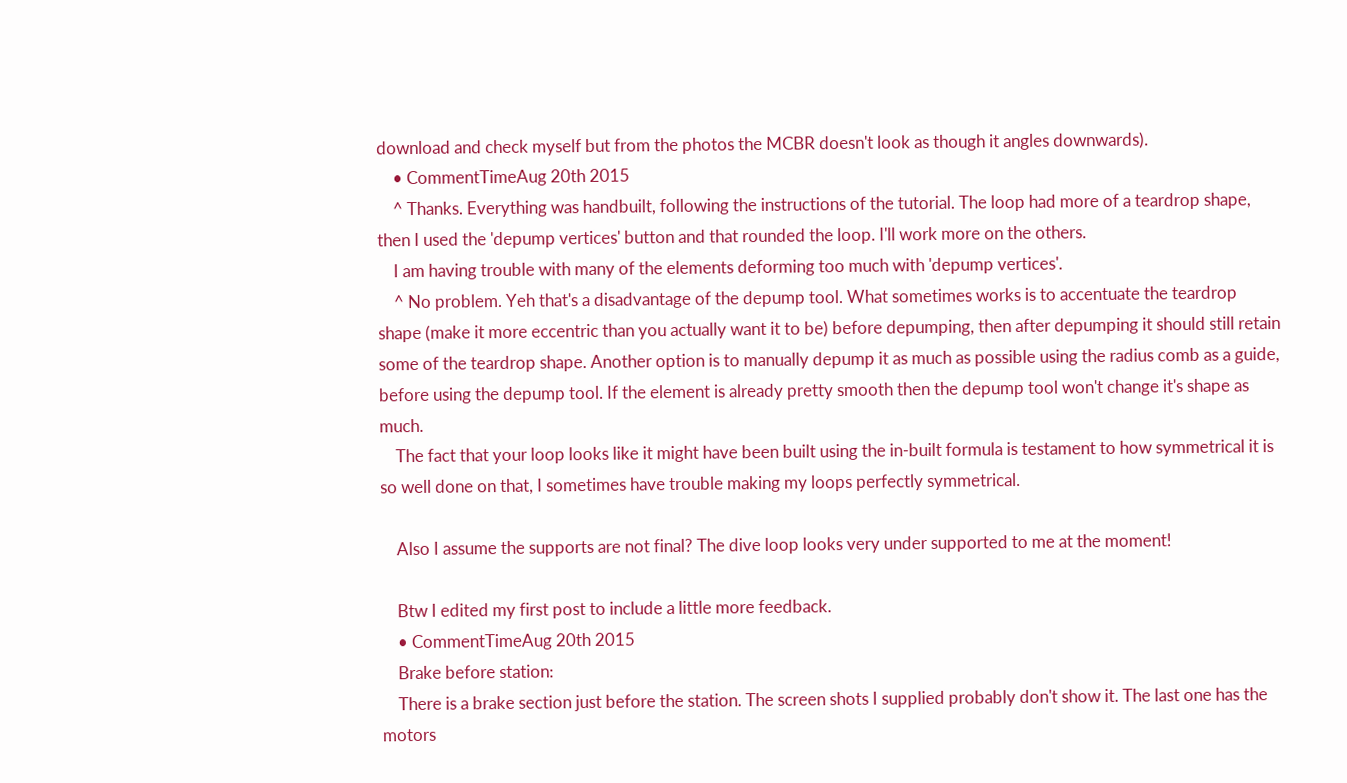download and check myself but from the photos the MCBR doesn't look as though it angles downwards).
    • CommentTimeAug 20th 2015
    ^ Thanks. Everything was handbuilt, following the instructions of the tutorial. The loop had more of a teardrop shape, then I used the 'depump vertices' button and that rounded the loop. I'll work more on the others.
    I am having trouble with many of the elements deforming too much with 'depump vertices'.
    ^ No problem. Yeh that's a disadvantage of the depump tool. What sometimes works is to accentuate the teardrop shape (make it more eccentric than you actually want it to be) before depumping, then after depumping it should still retain some of the teardrop shape. Another option is to manually depump it as much as possible using the radius comb as a guide, before using the depump tool. If the element is already pretty smooth then the depump tool won't change it's shape as much.
    The fact that your loop looks like it might have been built using the in-built formula is testament to how symmetrical it is so well done on that, I sometimes have trouble making my loops perfectly symmetrical.

    Also I assume the supports are not final? The dive loop looks very under supported to me at the moment!

    Btw I edited my first post to include a little more feedback.
    • CommentTimeAug 20th 2015
    Brake before station:
    There is a brake section just before the station. The screen shots I supplied probably don't show it. The last one has the motors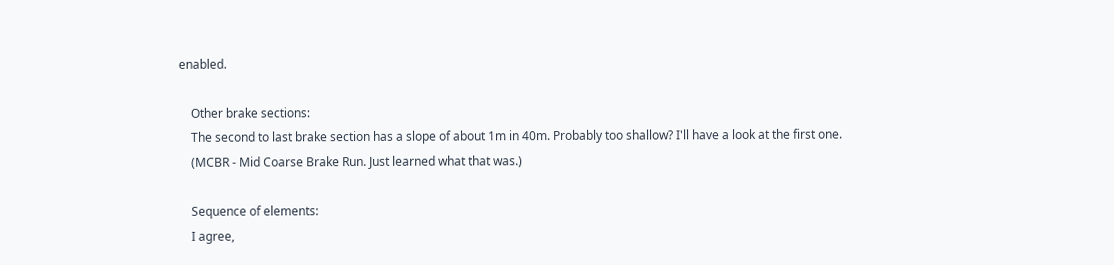enabled.

    Other brake sections:
    The second to last brake section has a slope of about 1m in 40m. Probably too shallow? I'll have a look at the first one.
    (MCBR - Mid Coarse Brake Run. Just learned what that was.)

    Sequence of elements:
    I agree,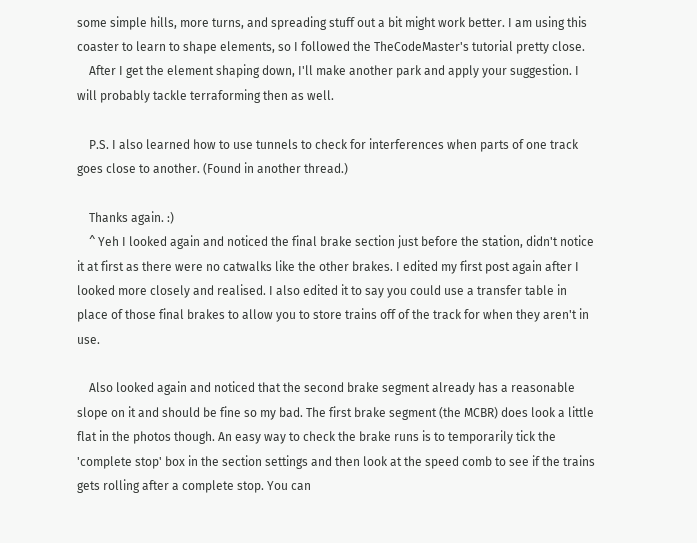some simple hills, more turns, and spreading stuff out a bit might work better. I am using this coaster to learn to shape elements, so I followed the TheCodeMaster's tutorial pretty close.
    After I get the element shaping down, I'll make another park and apply your suggestion. I will probably tackle terraforming then as well.

    P.S. I also learned how to use tunnels to check for interferences when parts of one track goes close to another. (Found in another thread.)

    Thanks again. :)
    ^ Yeh I looked again and noticed the final brake section just before the station, didn't notice it at first as there were no catwalks like the other brakes. I edited my first post again after I looked more closely and realised. I also edited it to say you could use a transfer table in place of those final brakes to allow you to store trains off of the track for when they aren't in use.

    Also looked again and noticed that the second brake segment already has a reasonable slope on it and should be fine so my bad. The first brake segment (the MCBR) does look a little flat in the photos though. An easy way to check the brake runs is to temporarily tick the 'complete stop' box in the section settings and then look at the speed comb to see if the trains gets rolling after a complete stop. You can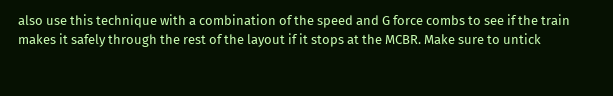also use this technique with a combination of the speed and G force combs to see if the train makes it safely through the rest of the layout if it stops at the MCBR. Make sure to untick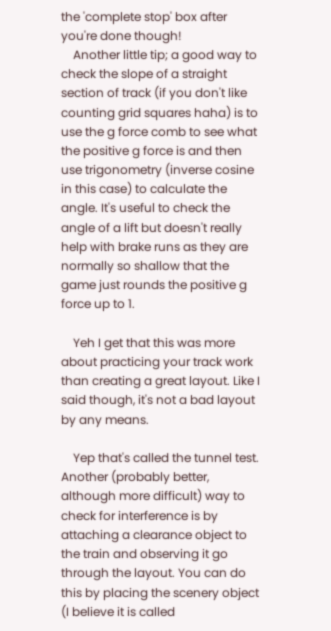the 'complete stop' box after you're done though!
    Another little tip; a good way to check the slope of a straight section of track (if you don't like counting grid squares haha) is to use the g force comb to see what the positive g force is and then use trigonometry (inverse cosine in this case) to calculate the angle. It's useful to check the angle of a lift but doesn't really help with brake runs as they are normally so shallow that the game just rounds the positive g force up to 1.

    Yeh I get that this was more about practicing your track work than creating a great layout. Like I said though, it's not a bad layout by any means.

    Yep that's called the tunnel test. Another (probably better, although more difficult) way to check for interference is by attaching a clearance object to the train and observing it go through the layout. You can do this by placing the scenery object (I believe it is called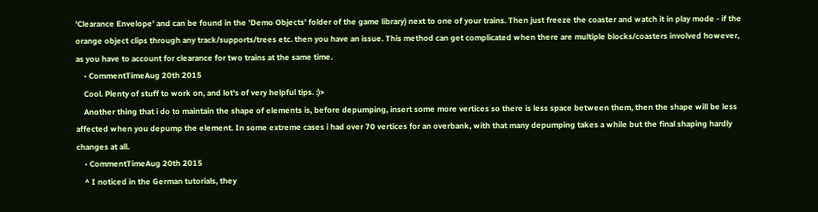'Clearance Envelope' and can be found in the 'Demo Objects' folder of the game library) next to one of your trains. Then just freeze the coaster and watch it in play mode - if the orange object clips through any track/supports/trees etc. then you have an issue. This method can get complicated when there are multiple blocks/coasters involved however, as you have to account for clearance for two trains at the same time.
    • CommentTimeAug 20th 2015
    Cool. Plenty of stuff to work on, and lot's of very helpful tips. :)>
    Another thing that i do to maintain the shape of elements is, before depumping, insert some more vertices so there is less space between them, then the shape will be less affected when you depump the element. In some extreme cases i had over 70 vertices for an overbank, with that many depumping takes a while but the final shaping hardly changes at all.
    • CommentTimeAug 20th 2015
    ^ I noticed in the German tutorials, they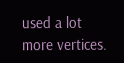used a lot more vertices.